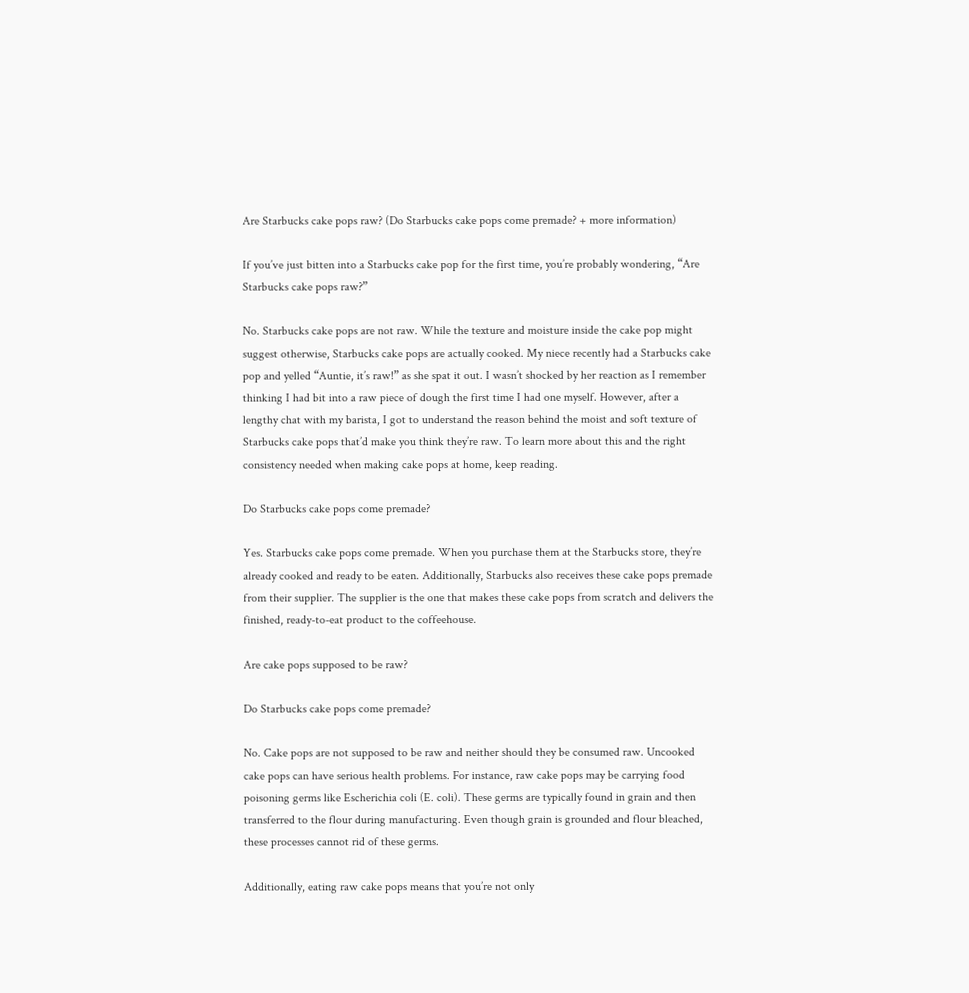Are Starbucks cake pops raw? (Do Starbucks cake pops come premade? + more information)

If you’ve just bitten into a Starbucks cake pop for the first time, you’re probably wondering, “Are Starbucks cake pops raw?”

No. Starbucks cake pops are not raw. While the texture and moisture inside the cake pop might suggest otherwise, Starbucks cake pops are actually cooked. My niece recently had a Starbucks cake pop and yelled “Auntie, it’s raw!” as she spat it out. I wasn’t shocked by her reaction as I remember thinking I had bit into a raw piece of dough the first time I had one myself. However, after a lengthy chat with my barista, I got to understand the reason behind the moist and soft texture of Starbucks cake pops that’d make you think they’re raw. To learn more about this and the right consistency needed when making cake pops at home, keep reading.

Do Starbucks cake pops come premade?

Yes. Starbucks cake pops come premade. When you purchase them at the Starbucks store, they’re already cooked and ready to be eaten. Additionally, Starbucks also receives these cake pops premade from their supplier. The supplier is the one that makes these cake pops from scratch and delivers the finished, ready-to-eat product to the coffeehouse.

Are cake pops supposed to be raw?

Do Starbucks cake pops come premade?

No. Cake pops are not supposed to be raw and neither should they be consumed raw. Uncooked cake pops can have serious health problems. For instance, raw cake pops may be carrying food poisoning germs like Escherichia coli (E. coli). These germs are typically found in grain and then transferred to the flour during manufacturing. Even though grain is grounded and flour bleached, these processes cannot rid of these germs.

Additionally, eating raw cake pops means that you’re not only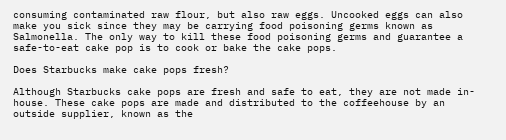consuming contaminated raw flour, but also raw eggs. Uncooked eggs can also make you sick since they may be carrying food poisoning germs known as Salmonella. The only way to kill these food poisoning germs and guarantee a safe-to-eat cake pop is to cook or bake the cake pops.

Does Starbucks make cake pops fresh?

Although Starbucks cake pops are fresh and safe to eat, they are not made in-house. These cake pops are made and distributed to the coffeehouse by an outside supplier, known as the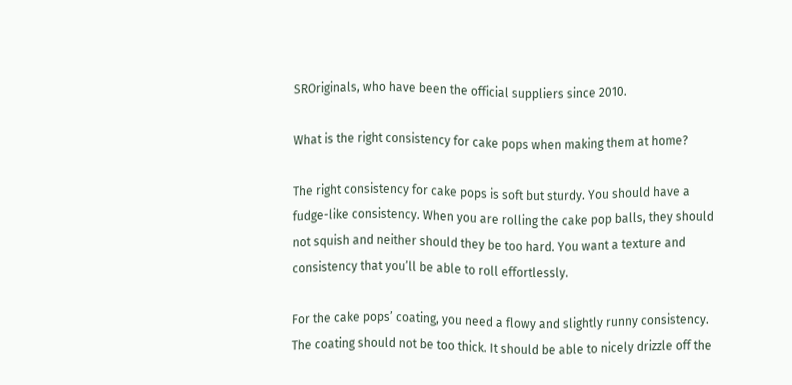SROriginals, who have been the official suppliers since 2010.

What is the right consistency for cake pops when making them at home?

The right consistency for cake pops is soft but sturdy. You should have a fudge-like consistency. When you are rolling the cake pop balls, they should not squish and neither should they be too hard. You want a texture and consistency that you’ll be able to roll effortlessly.

For the cake pops’ coating, you need a flowy and slightly runny consistency. The coating should not be too thick. It should be able to nicely drizzle off the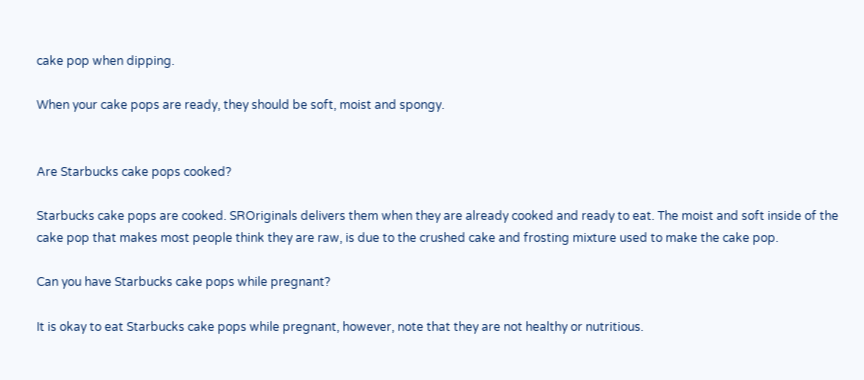cake pop when dipping.

When your cake pops are ready, they should be soft, moist and spongy.


Are Starbucks cake pops cooked?

Starbucks cake pops are cooked. SROriginals delivers them when they are already cooked and ready to eat. The moist and soft inside of the cake pop that makes most people think they are raw, is due to the crushed cake and frosting mixture used to make the cake pop.

Can you have Starbucks cake pops while pregnant?

It is okay to eat Starbucks cake pops while pregnant, however, note that they are not healthy or nutritious.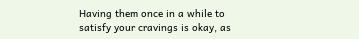Having them once in a while to satisfy your cravings is okay, as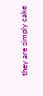they are simply cake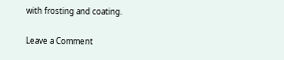with frosting and coating.

Leave a Comment